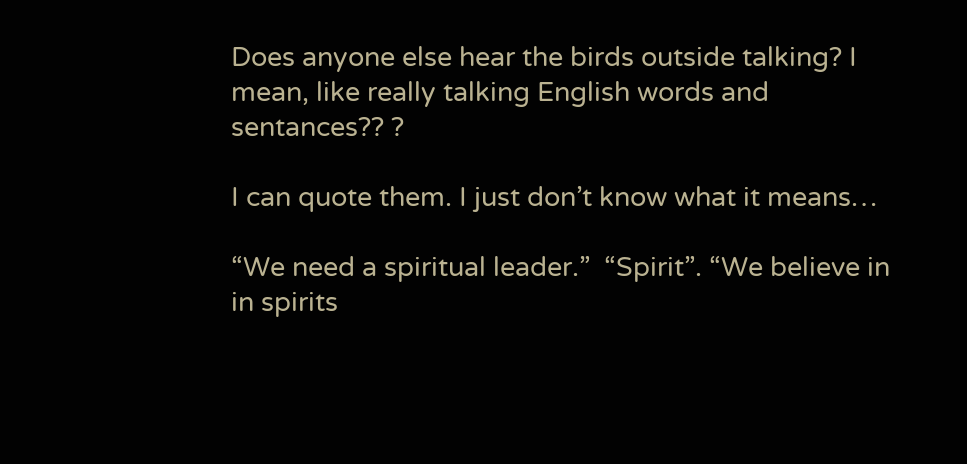Does anyone else hear the birds outside talking? I mean, like really talking English words and sentances?? ?

I can quote them. I just don’t know what it means…

“We need a spiritual leader.”  “Spirit”. “We believe in in spirits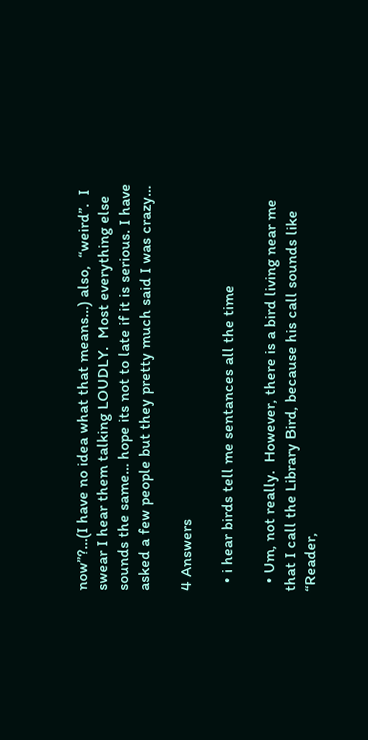now”?…(I have no idea what that means…) also,  “weird”.  I swear I hear them talking LOUDLY.  Most everything else sounds the same… hope its not to late if it is serious. I have asked a few people but they pretty much said I was crazy…

4 Answers

  • i hear birds tell me sentances all the time

  • Um, not really.  However, there is a bird living near me that I call the Library Bird, because his call sounds like “Reader,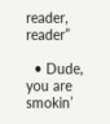reader, reader”

  • Dude, you are smokin’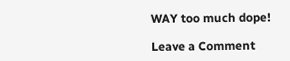WAY too much dope!

Leave a Comment